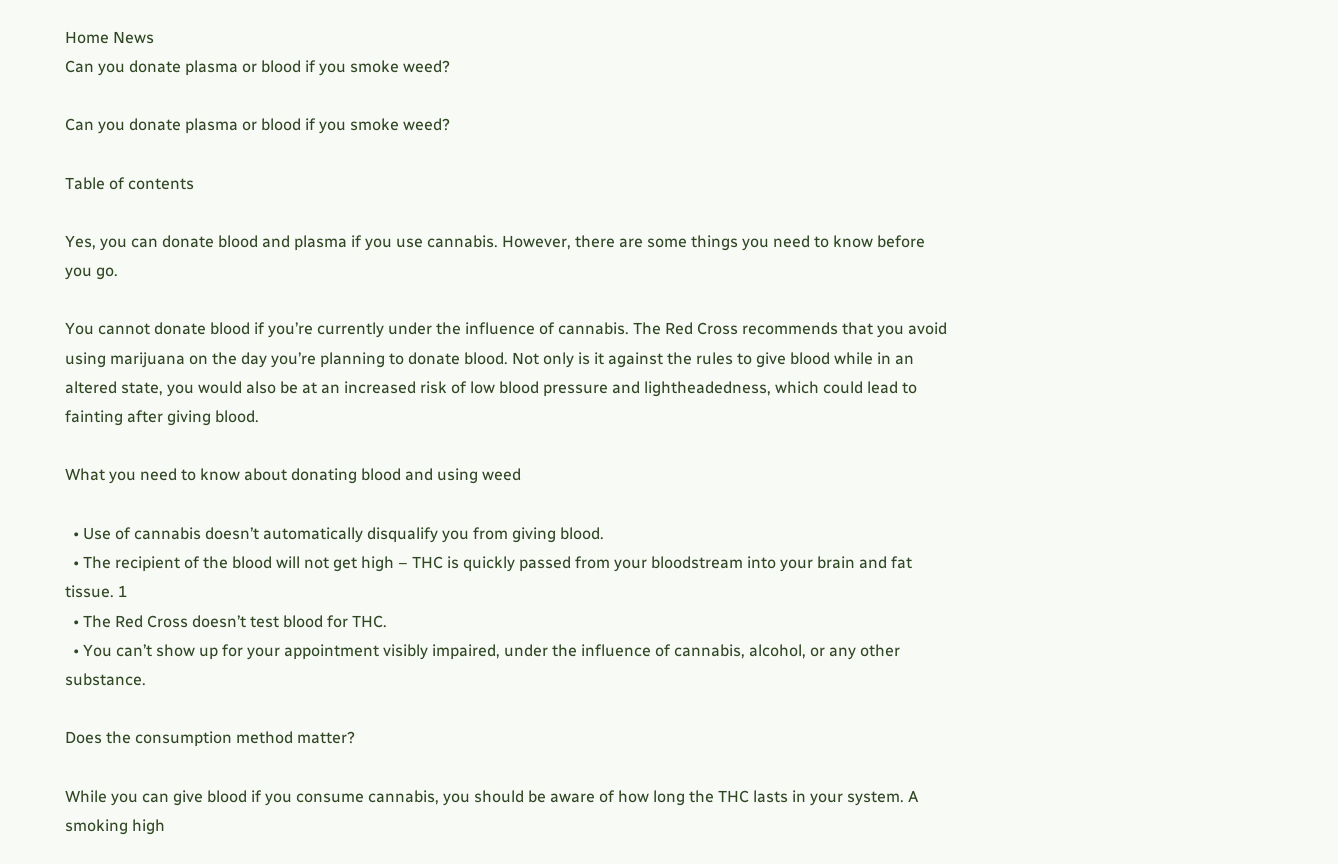Home News
Can you donate plasma or blood if you smoke weed?

Can you donate plasma or blood if you smoke weed?

Table of contents

Yes, you can donate blood and plasma if you use cannabis. However, there are some things you need to know before you go.

You cannot donate blood if you’re currently under the influence of cannabis. The Red Cross recommends that you avoid using marijuana on the day you’re planning to donate blood. Not only is it against the rules to give blood while in an altered state, you would also be at an increased risk of low blood pressure and lightheadedness, which could lead to fainting after giving blood.

What you need to know about donating blood and using weed

  • Use of cannabis doesn’t automatically disqualify you from giving blood.
  • The recipient of the blood will not get high – THC is quickly passed from your bloodstream into your brain and fat tissue. 1
  • The Red Cross doesn’t test blood for THC.
  • You can’t show up for your appointment visibly impaired, under the influence of cannabis, alcohol, or any other substance.

Does the consumption method matter?

While you can give blood if you consume cannabis, you should be aware of how long the THC lasts in your system. A smoking high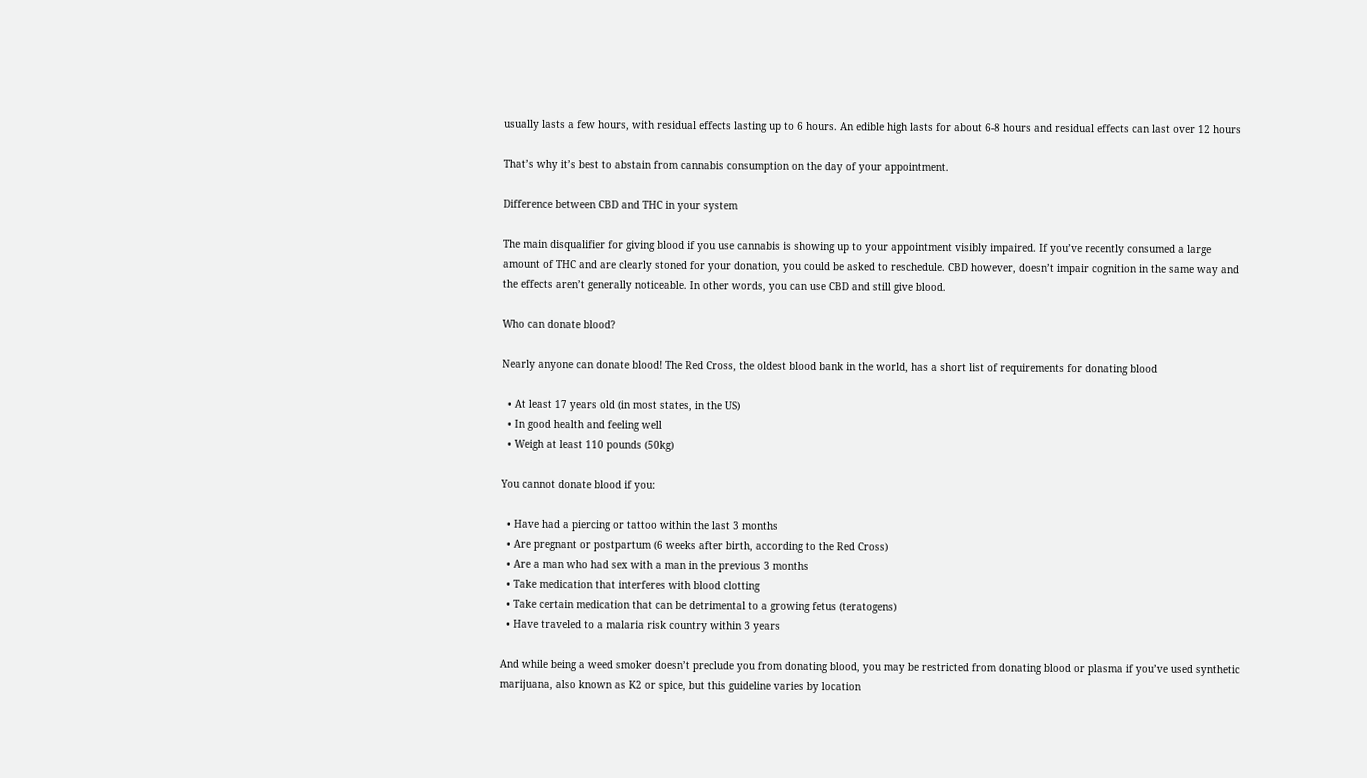usually lasts a few hours, with residual effects lasting up to 6 hours. An edible high lasts for about 6-8 hours and residual effects can last over 12 hours

That’s why it’s best to abstain from cannabis consumption on the day of your appointment.

Difference between CBD and THC in your system

The main disqualifier for giving blood if you use cannabis is showing up to your appointment visibly impaired. If you’ve recently consumed a large amount of THC and are clearly stoned for your donation, you could be asked to reschedule. CBD however, doesn’t impair cognition in the same way and the effects aren’t generally noticeable. In other words, you can use CBD and still give blood.

Who can donate blood?

Nearly anyone can donate blood! The Red Cross, the oldest blood bank in the world, has a short list of requirements for donating blood

  • At least 17 years old (in most states, in the US)
  • In good health and feeling well
  • Weigh at least 110 pounds (50kg)

You cannot donate blood if you:

  • Have had a piercing or tattoo within the last 3 months
  • Are pregnant or postpartum (6 weeks after birth, according to the Red Cross)
  • Are a man who had sex with a man in the previous 3 months
  • Take medication that interferes with blood clotting
  • Take certain medication that can be detrimental to a growing fetus (teratogens)
  • Have traveled to a malaria risk country within 3 years

And while being a weed smoker doesn’t preclude you from donating blood, you may be restricted from donating blood or plasma if you’ve used synthetic marijuana, also known as K2 or spice, but this guideline varies by location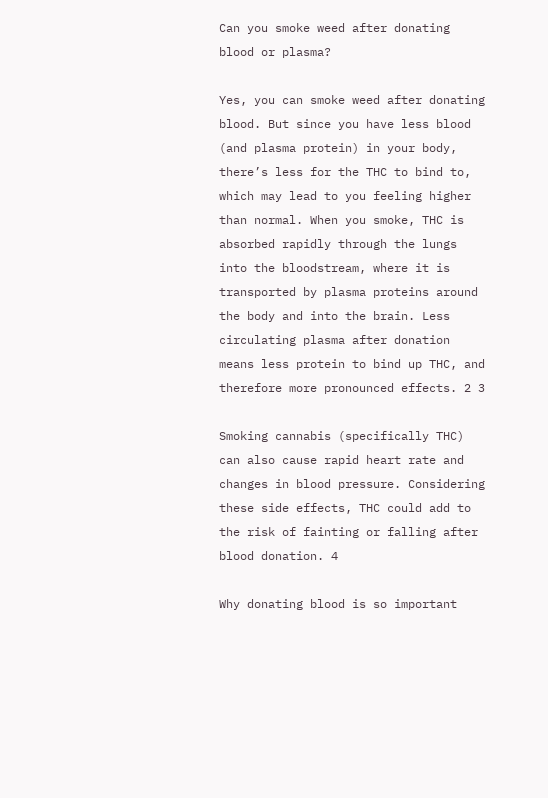Can you smoke weed after donating blood or plasma?

Yes, you can smoke weed after donating blood. But since you have less blood (and plasma protein) in your body, there’s less for the THC to bind to, which may lead to you feeling higher than normal. When you smoke, THC is absorbed rapidly through the lungs into the bloodstream, where it is transported by plasma proteins around the body and into the brain. Less circulating plasma after donation means less protein to bind up THC, and therefore more pronounced effects. 2 3

Smoking cannabis (specifically THC) can also cause rapid heart rate and changes in blood pressure. Considering these side effects, THC could add to the risk of fainting or falling after blood donation. 4

Why donating blood is so important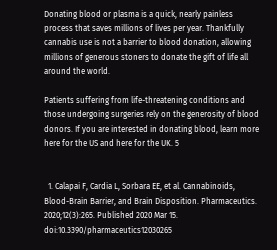Donating blood or plasma is a quick, nearly painless process that saves millions of lives per year. Thankfully cannabis use is not a barrier to blood donation, allowing millions of generous stoners to donate the gift of life all around the world.

Patients suffering from life-threatening conditions and those undergoing surgeries rely on the generosity of blood donors. If you are interested in donating blood, learn more here for the US and here for the UK. 5


  1. Calapai F, Cardia L, Sorbara EE, et al. Cannabinoids, Blood-Brain Barrier, and Brain Disposition. Pharmaceutics. 2020;12(3):265. Published 2020 Mar 15. doi:10.3390/pharmaceutics12030265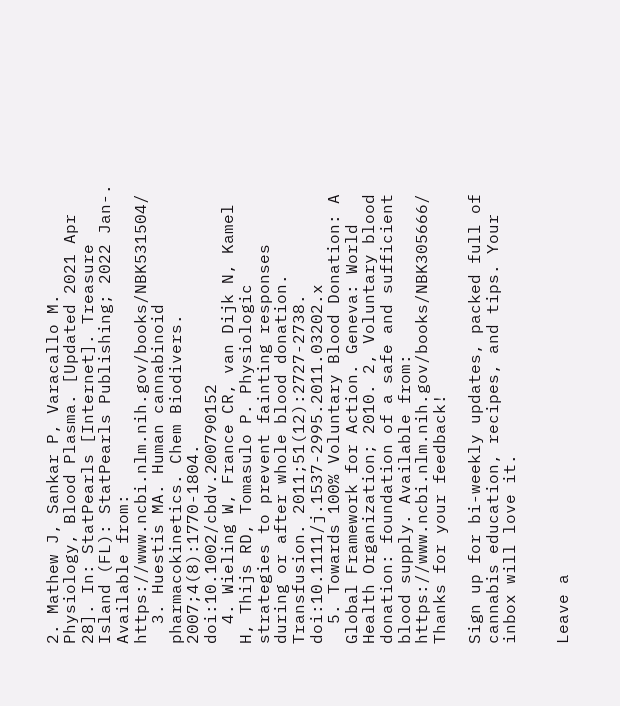2. Mathew J, Sankar P, Varacallo M. Physiology, Blood Plasma. [Updated 2021 Apr 28]. In: StatPearls [Internet]. Treasure Island (FL): StatPearls Publishing; 2022 Jan-. Available from: https://www.ncbi.nlm.nih.gov/books/NBK531504/
  3. Huestis MA. Human cannabinoid pharmacokinetics. Chem Biodivers. 2007;4(8):1770-1804. doi:10.1002/cbdv.200790152
  4. Wieling W, France CR, van Dijk N, Kamel H, Thijs RD, Tomasulo P. Physiologic strategies to prevent fainting responses during or after whole blood donation. Transfusion. 2011;51(12):2727-2738. doi:10.1111/j.1537-2995.2011.03202.x
  5. Towards 100% Voluntary Blood Donation: A Global Framework for Action. Geneva: World Health Organization; 2010. 2, Voluntary blood donation: foundation of a safe and sufficient blood supply. Available from: https://www.ncbi.nlm.nih.gov/books/NBK305666/
Thanks for your feedback!

Sign up for bi-weekly updates, packed full of cannabis education, recipes, and tips. Your inbox will love it.


Leave a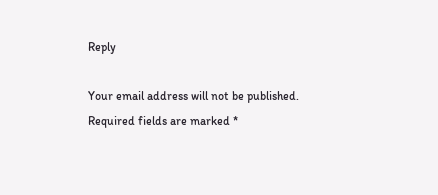Reply

Your email address will not be published. Required fields are marked *